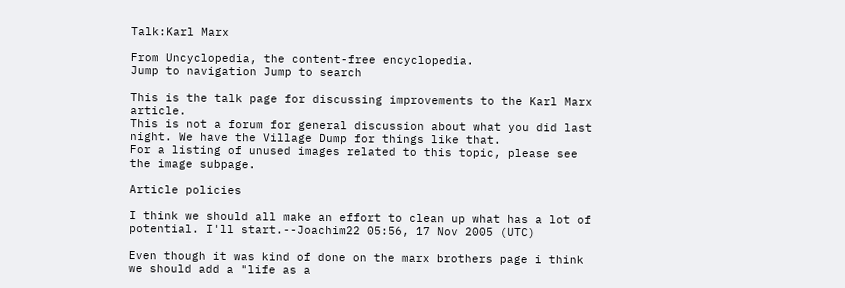Talk:Karl Marx

From Uncyclopedia, the content-free encyclopedia.
Jump to navigation Jump to search

This is the talk page for discussing improvements to the Karl Marx article.
This is not a forum for general discussion about what you did last night. We have the Village Dump for things like that.
For a listing of unused images related to this topic, please see the image subpage.

Article policies

I think we should all make an effort to clean up what has a lot of potential. I'll start.--Joachim22 05:56, 17 Nov 2005 (UTC)

Even though it was kind of done on the marx brothers page i think we should add a "life as a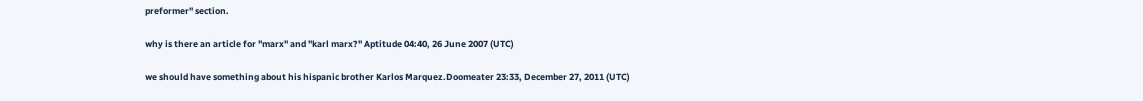preformer" section.

why is there an article for "marx" and "karl marx?" Aptitude 04:40, 26 June 2007 (UTC)

we should have something about his hispanic brother Karlos Marquez.Doomeater 23:33, December 27, 2011 (UTC)